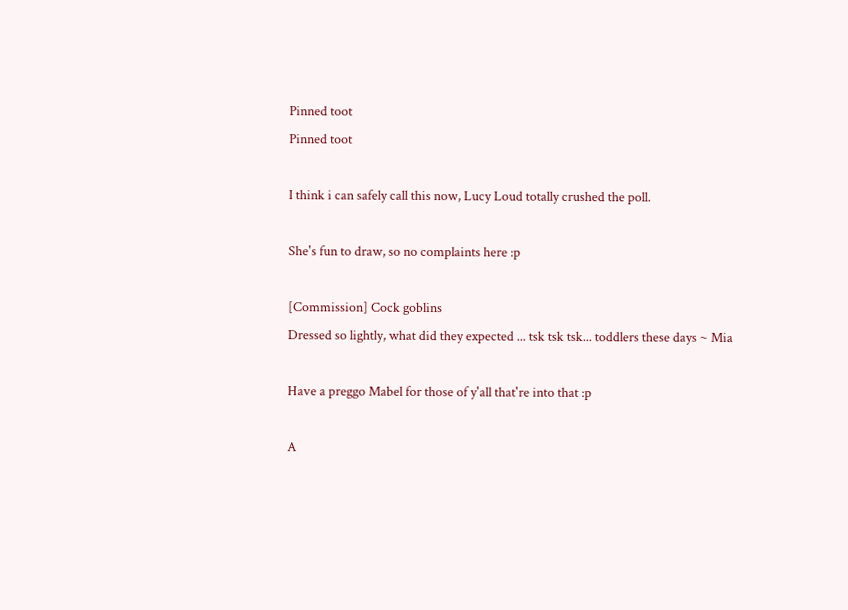Pinned toot
Pinned toot

I think i can safely call this now, Lucy Loud totally crushed the poll.

She's fun to draw, so no complaints here :p

[Commission] Cock goblins
Dressed so lightly, what did they expected ... tsk tsk tsk... toddlers these days ~ Mia

Have a preggo Mabel for those of y'all that're into that :p

A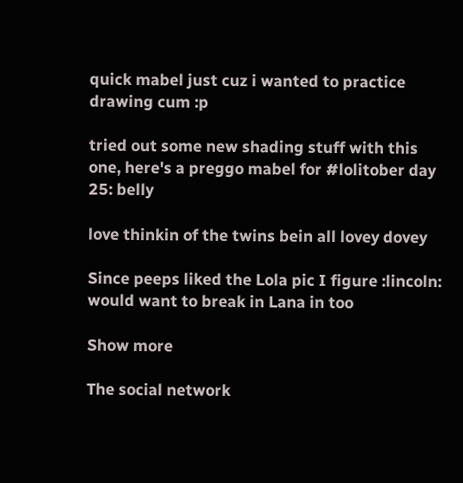quick mabel just cuz i wanted to practice drawing cum :p

tried out some new shading stuff with this one, here's a preggo mabel for #lolitober day 25: belly

love thinkin of the twins bein all lovey dovey

Since peeps liked the Lola pic I figure :lincoln: would want to break in Lana in too

Show more

The social network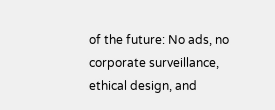of the future: No ads, no corporate surveillance, ethical design, and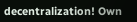decentralization! Own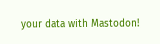your data with Mastodon!